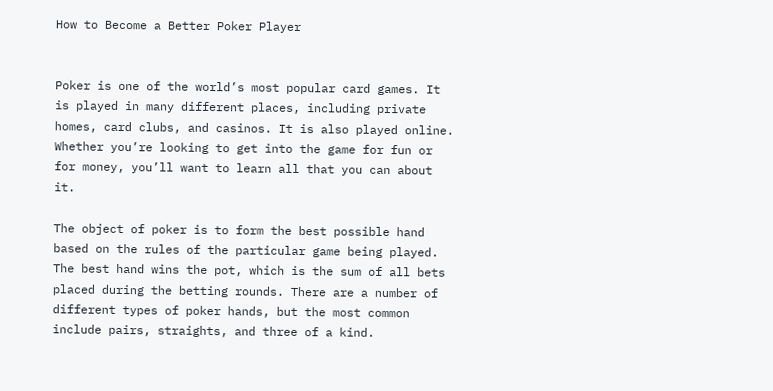How to Become a Better Poker Player


Poker is one of the world’s most popular card games. It is played in many different places, including private homes, card clubs, and casinos. It is also played online. Whether you’re looking to get into the game for fun or for money, you’ll want to learn all that you can about it.

The object of poker is to form the best possible hand based on the rules of the particular game being played. The best hand wins the pot, which is the sum of all bets placed during the betting rounds. There are a number of different types of poker hands, but the most common include pairs, straights, and three of a kind.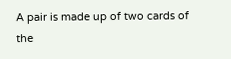A pair is made up of two cards of the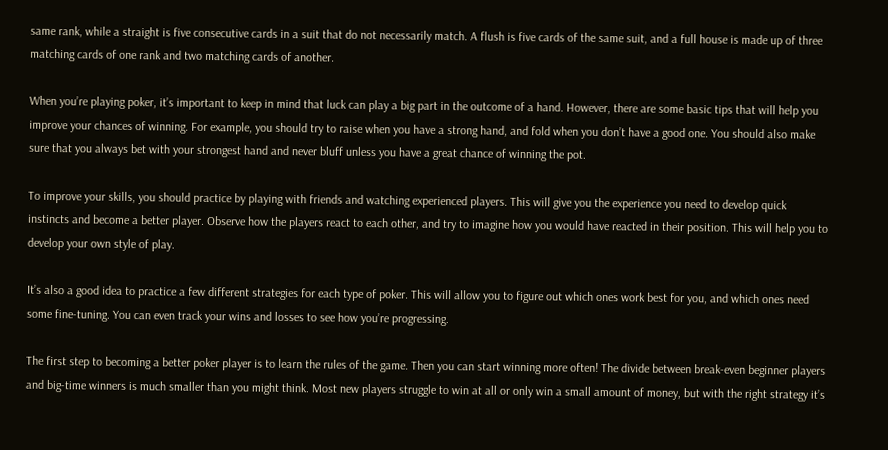same rank, while a straight is five consecutive cards in a suit that do not necessarily match. A flush is five cards of the same suit, and a full house is made up of three matching cards of one rank and two matching cards of another.

When you’re playing poker, it’s important to keep in mind that luck can play a big part in the outcome of a hand. However, there are some basic tips that will help you improve your chances of winning. For example, you should try to raise when you have a strong hand, and fold when you don’t have a good one. You should also make sure that you always bet with your strongest hand and never bluff unless you have a great chance of winning the pot.

To improve your skills, you should practice by playing with friends and watching experienced players. This will give you the experience you need to develop quick instincts and become a better player. Observe how the players react to each other, and try to imagine how you would have reacted in their position. This will help you to develop your own style of play.

It’s also a good idea to practice a few different strategies for each type of poker. This will allow you to figure out which ones work best for you, and which ones need some fine-tuning. You can even track your wins and losses to see how you’re progressing.

The first step to becoming a better poker player is to learn the rules of the game. Then you can start winning more often! The divide between break-even beginner players and big-time winners is much smaller than you might think. Most new players struggle to win at all or only win a small amount of money, but with the right strategy it’s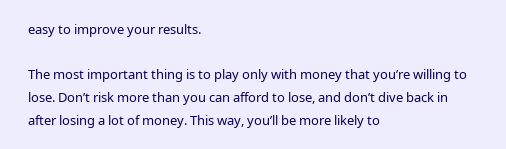easy to improve your results.

The most important thing is to play only with money that you’re willing to lose. Don’t risk more than you can afford to lose, and don’t dive back in after losing a lot of money. This way, you’ll be more likely to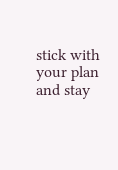stick with your plan and stay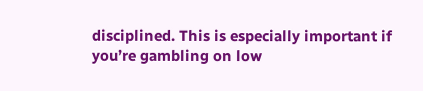disciplined. This is especially important if you’re gambling on low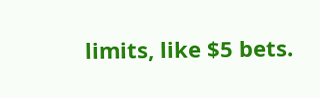limits, like $5 bets.